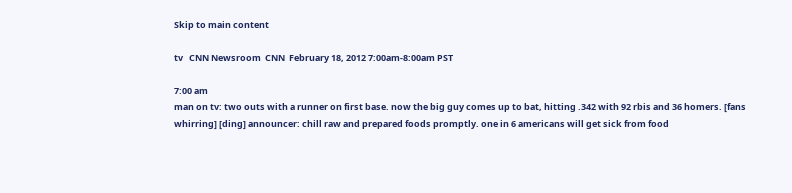Skip to main content

tv   CNN Newsroom  CNN  February 18, 2012 7:00am-8:00am PST

7:00 am
man on tv: two outs with a runner on first base. now the big guy comes up to bat, hitting .342 with 92 rbis and 36 homers. [fans whirring] [ding] announcer: chill raw and prepared foods promptly. one in 6 americans will get sick from food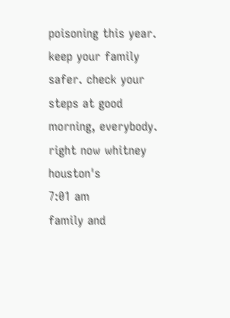poisoning this year. keep your family safer. check your steps at good morning, everybody. right now whitney houston's
7:01 am
family and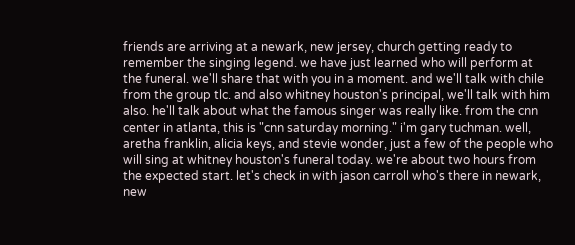friends are arriving at a newark, new jersey, church getting ready to remember the singing legend. we have just learned who will perform at the funeral. we'll share that with you in a moment. and we'll talk with chile from the group tlc. and also whitney houston's principal, we'll talk with him also. he'll talk about what the famous singer was really like. from the cnn center in atlanta, this is "cnn saturday morning." i'm gary tuchman. well, aretha franklin, alicia keys, and stevie wonder, just a few of the people who will sing at whitney houston's funeral today. we're about two hours from the expected start. let's check in with jason carroll who's there in newark, new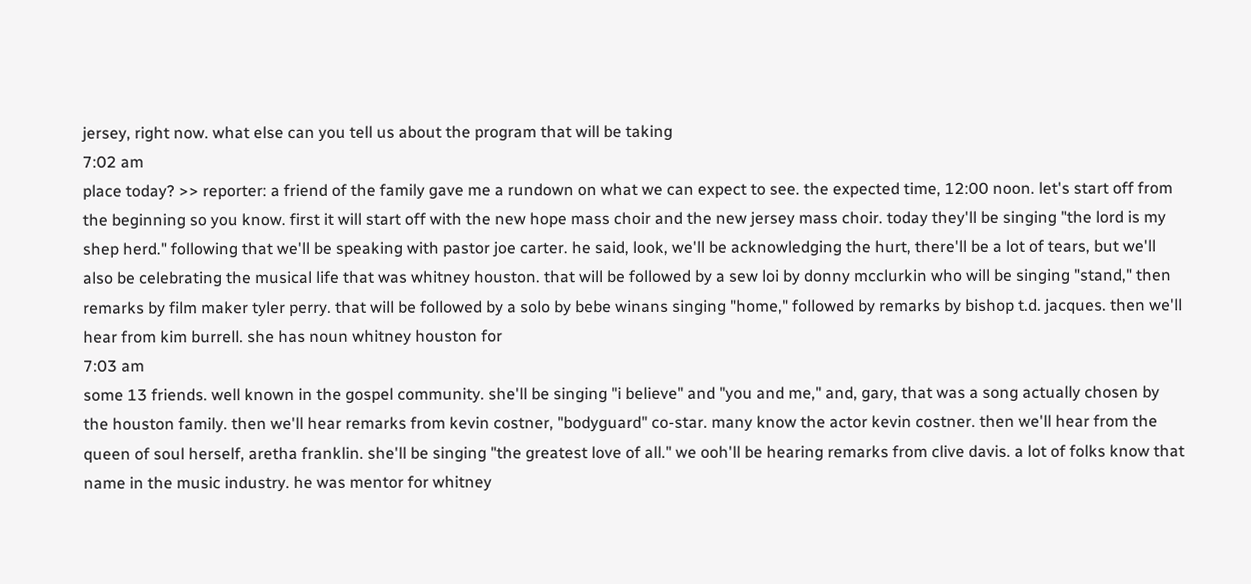jersey, right now. what else can you tell us about the program that will be taking
7:02 am
place today? >> reporter: a friend of the family gave me a rundown on what we can expect to see. the expected time, 12:00 noon. let's start off from the beginning so you know. first it will start off with the new hope mass choir and the new jersey mass choir. today they'll be singing "the lord is my shep herd." following that we'll be speaking with pastor joe carter. he said, look, we'll be acknowledging the hurt, there'll be a lot of tears, but we'll also be celebrating the musical life that was whitney houston. that will be followed by a sew loi by donny mcclurkin who will be singing "stand," then remarks by film maker tyler perry. that will be followed by a solo by bebe winans singing "home," followed by remarks by bishop t.d. jacques. then we'll hear from kim burrell. she has noun whitney houston for
7:03 am
some 13 friends. well known in the gospel community. she'll be singing "i believe" and "you and me," and, gary, that was a song actually chosen by the houston family. then we'll hear remarks from kevin costner, "bodyguard" co-star. many know the actor kevin costner. then we'll hear from the queen of soul herself, aretha franklin. she'll be singing "the greatest love of all." we ooh'll be hearing remarks from clive davis. a lot of folks know that name in the music industry. he was mentor for whitney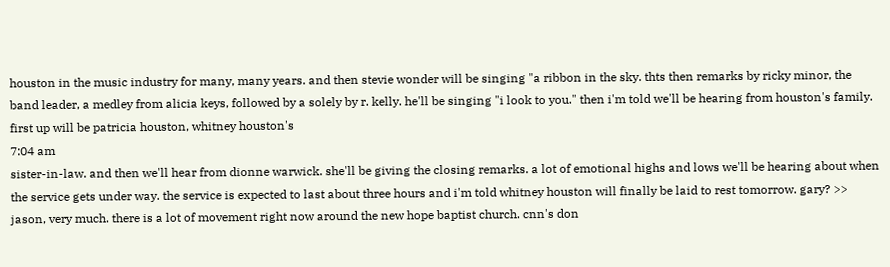houston in the music industry for many, many years. and then stevie wonder will be singing "a ribbon in the sky. thts then remarks by ricky minor, the band leader, a medley from alicia keys, followed by a solely by r. kelly. he'll be singing "i look to you." then i'm told we'll be hearing from houston's family. first up will be patricia houston, whitney houston's
7:04 am
sister-in-law. and then we'll hear from dionne warwick. she'll be giving the closing remarks. a lot of emotional highs and lows we'll be hearing about when the service gets under way. the service is expected to last about three hours and i'm told whitney houston will finally be laid to rest tomorrow. gary? >> jason, very much. there is a lot of movement right now around the new hope baptist church. cnn's don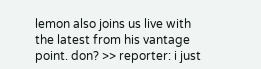lemon also joins us live with the latest from his vantage point. don? >> reporter: i just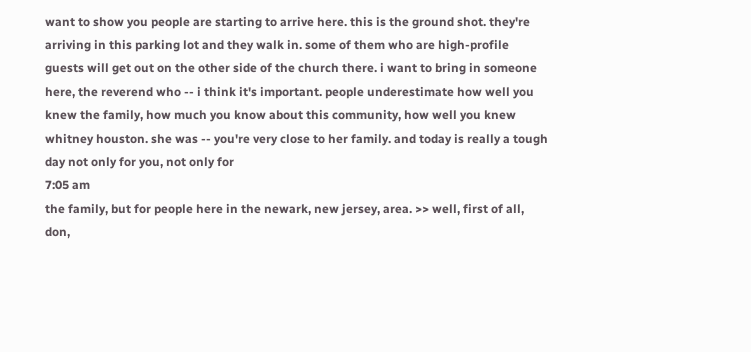want to show you people are starting to arrive here. this is the ground shot. they're arriving in this parking lot and they walk in. some of them who are high-profile guests will get out on the other side of the church there. i want to bring in someone here, the reverend who -- i think it's important. people underestimate how well you knew the family, how much you know about this community, how well you knew whitney houston. she was -- you're very close to her family. and today is really a tough day not only for you, not only for
7:05 am
the family, but for people here in the newark, new jersey, area. >> well, first of all, don,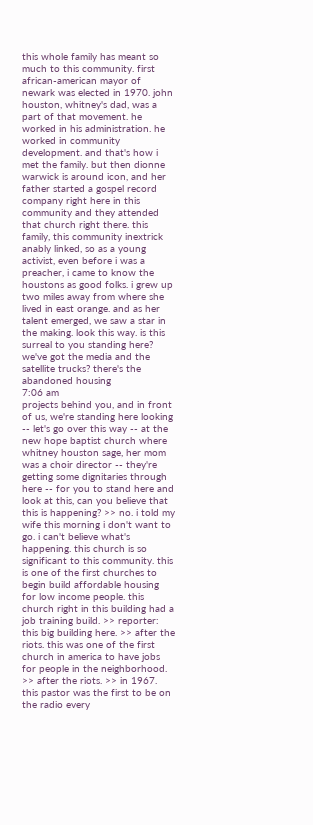this whole family has meant so much to this community. first african-american mayor of newark was elected in 1970. john houston, whitney's dad, was a part of that movement. he worked in his administration. he worked in community development. and that's how i met the family. but then dionne warwick is around icon, and her father started a gospel record company right here in this community and they attended that church right there. this family, this community inextrick anably linked, so as a young activist, even before i was a preacher, i came to know the houstons as good folks. i grew up two miles away from where she lived in east orange. and as her talent emerged, we saw a star in the making. look this way. is this surreal to you standing here? we've got the media and the satellite trucks? there's the abandoned housing
7:06 am
projects behind you, and in front of us, we're standing here looking -- let's go over this way -- at the new hope baptist church where whitney houston sage, her mom was a choir director -- they're getting some dignitaries through here -- for you to stand here and look at this, can you believe that this is happening? >> no. i told my wife this morning i don't want to go. i can't believe what's happening. this church is so significant to this community. this is one of the first churches to begin build affordable housing for low income people. this church right in this building had a job training build. >> reporter: this big building here. >> after the riots. this was one of the first church in america to have jobs for people in the neighborhood. >> after the riots. >> in 1967. this pastor was the first to be on the radio every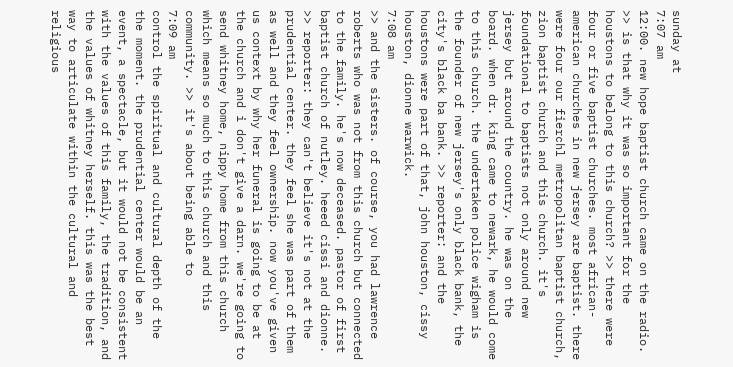sunday at
7:07 am
12:00. new hope baptist church came on the radio. >> is that why it was so important for the houstons to belong to this church? >> there were four or five baptist churches. most african-american churches in new jersey are baptist. there were four our fierchl metropolitan baptist church, zion baptist church and this church. it's foundational to baptists not only around new jersey but around the country. he was on the board. when dr. king came to newark, he would come to this church. the undertaken police wigham is the founder of new jersey's only black bank, the city's black ba bank. >> reporter: and the houstons were part of that, john houston, cissy houston, dionne warwick.
7:08 am
>> and the sisters. of course, you had lawrence roberts who was not from this church but connected to the family. he's now deceased. pastor of first baptist church of nutley. heeed cissi and dionne. >> reporter: they can't believe it's not at the prudential center. they feel she was part of them as well and they feel ownership. now you've given us context by why her funeral is going to be at the church and i don't give a darn. we're going to send whitney home, nippy home from this church which means so much to this church and this community. >> it's about being able to
7:09 am
control the spiritual and cultural depth of the the moment. the prudential center would be an event, a spectacle, but it would not be consistent with the values of this family, the tradition, and the values of whitney herself. this was the best way to articulate within the cultural and religious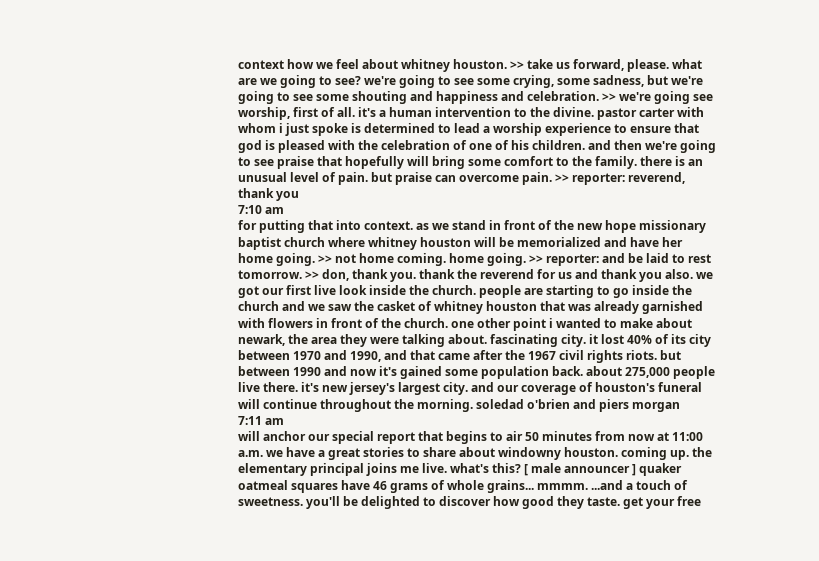context how we feel about whitney houston. >> take us forward, please. what are we going to see? we're going to see some crying, some sadness, but we're going to see some shouting and happiness and celebration. >> we're going see worship, first of all. it's a human intervention to the divine. pastor carter with whom i just spoke is determined to lead a worship experience to ensure that god is pleased with the celebration of one of his children. and then we're going to see praise that hopefully will bring some comfort to the family. there is an unusual level of pain. but praise can overcome pain. >> reporter: reverend, thank you
7:10 am
for putting that into context. as we stand in front of the new hope missionary baptist church where whitney houston will be memorialized and have her home going. >> not home coming. home going. >> reporter: and be laid to rest tomorrow. >> don, thank you. thank the reverend for us and thank you also. we got our first live look inside the church. people are starting to go inside the church and we saw the casket of whitney houston that was already garnished with flowers in front of the church. one other point i wanted to make about newark, the area they were talking about. fascinating city. it lost 40% of its city between 1970 and 1990, and that came after the 1967 civil rights riots. but between 1990 and now it's gained some population back. about 275,000 people live there. it's new jersey's largest city. and our coverage of houston's funeral will continue throughout the morning. soledad o'brien and piers morgan
7:11 am
will anchor our special report that begins to air 50 minutes from now at 11:00 a.m. we have a great stories to share about windowny houston. coming up. the elementary principal joins me live. what's this? [ male announcer ] quaker oatmeal squares have 46 grams of whole grains... mmmm. ...and a touch of sweetness. you'll be delighted to discover how good they taste. get your free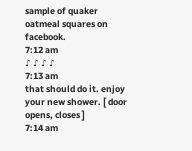sample of quaker oatmeal squares on facebook.
7:12 am
♪ ♪ ♪ ♪
7:13 am
that should do it. enjoy your new shower. [ door opens, closes ]
7:14 am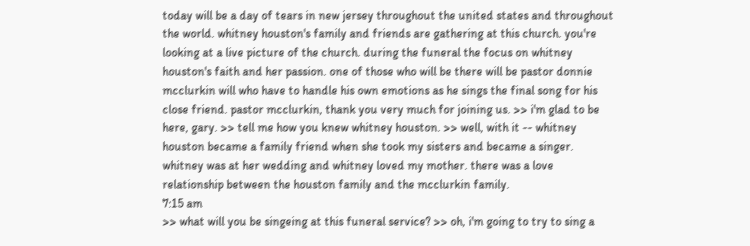today will be a day of tears in new jersey throughout the united states and throughout the world. whitney houston's family and friends are gathering at this church. you're looking at a live picture of the church. during the funeral the focus on whitney houston's faith and her passion. one of those who will be there will be pastor donnie mcclurkin will who have to handle his own emotions as he sings the final song for his close friend. pastor mcclurkin, thank you very much for joining us. >> i'm glad to be here, gary. >> tell me how you knew whitney houston. >> well, with it -- whitney houston became a family friend when she took my sisters and became a singer. whitney was at her wedding and whitney loved my mother. there was a love relationship between the houston family and the mcclurkin family.
7:15 am
>> what will you be singeing at this funeral service? >> oh, i'm going to try to sing a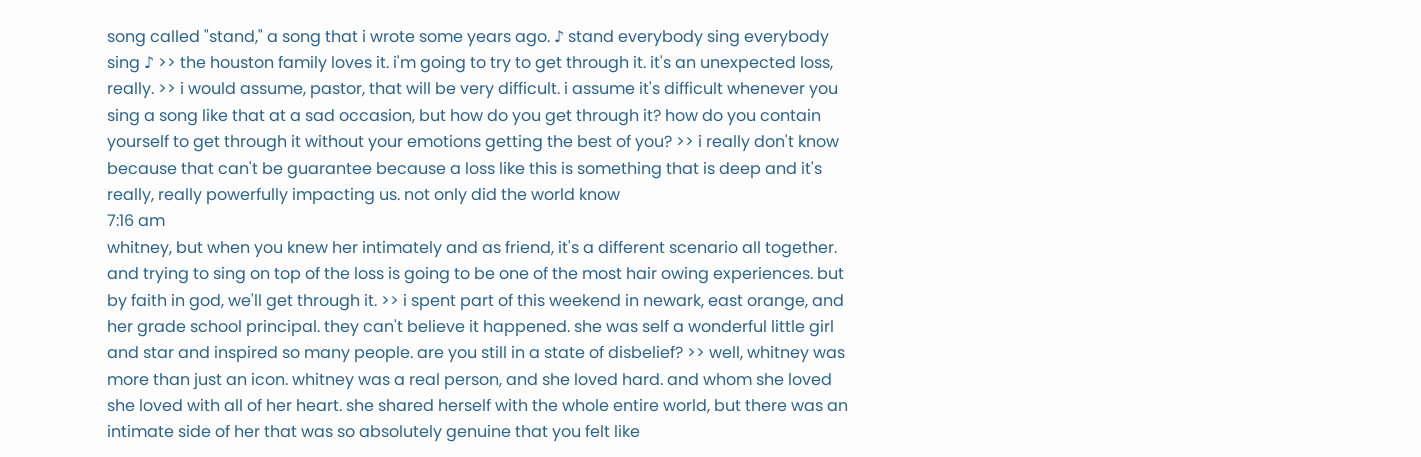song called "stand," a song that i wrote some years ago. ♪ stand everybody sing everybody sing ♪ >> the houston family loves it. i'm going to try to get through it. it's an unexpected loss, really. >> i would assume, pastor, that will be very difficult. i assume it's difficult whenever you sing a song like that at a sad occasion, but how do you get through it? how do you contain yourself to get through it without your emotions getting the best of you? >> i really don't know because that can't be guarantee because a loss like this is something that is deep and it's really, really powerfully impacting us. not only did the world know
7:16 am
whitney, but when you knew her intimately and as friend, it's a different scenario all together. and trying to sing on top of the loss is going to be one of the most hair owing experiences. but by faith in god, we'll get through it. >> i spent part of this weekend in newark, east orange, and her grade school principal. they can't believe it happened. she was self a wonderful little girl and star and inspired so many people. are you still in a state of disbelief? >> well, whitney was more than just an icon. whitney was a real person, and she loved hard. and whom she loved she loved with all of her heart. she shared herself with the whole entire world, but there was an intimate side of her that was so absolutely genuine that you felt like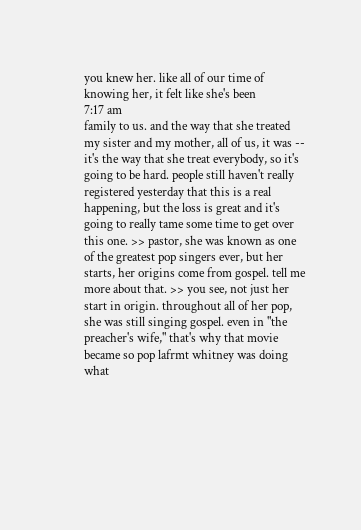you knew her. like all of our time of knowing her, it felt like she's been
7:17 am
family to us. and the way that she treated my sister and my mother, all of us, it was -- it's the way that she treat everybody, so it's going to be hard. people still haven't really registered yesterday that this is a real happening, but the loss is great and it's going to really tame some time to get over this one. >> pastor, she was known as one of the greatest pop singers ever, but her starts, her origins come from gospel. tell me more about that. >> you see, not just her start in origin. throughout all of her pop, she was still singing gospel. even in "the preacher's wife," that's why that movie became so pop lafrmt whitney was doing what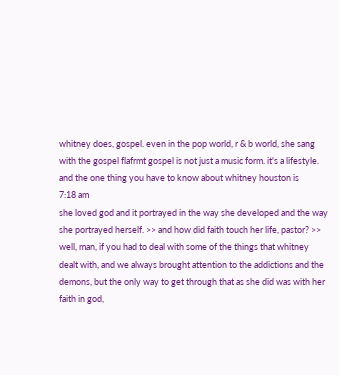whitney does, gospel. even in the pop world, r & b world, she sang with the gospel flafrmt gospel is not just a music form. it's a lifestyle. and the one thing you have to know about whitney houston is
7:18 am
she loved god and it portrayed in the way she developed and the way she portrayed herself. >> and how did faith touch her life, pastor? >> well, man, if you had to deal with some of the things that whitney dealt with, and we always brought attention to the addictions and the demons, but the only way to get through that as she did was with her faith in god,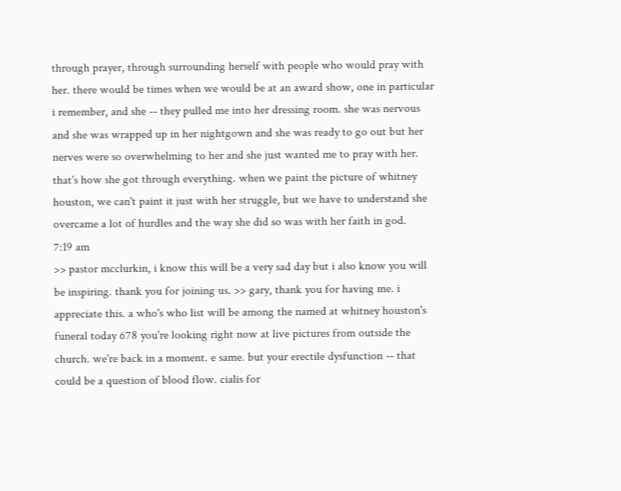through prayer, through surrounding herself with people who would pray with her. there would be times when we would be at an award show, one in particular i remember, and she -- they pulled me into her dressing room. she was nervous and she was wrapped up in her nightgown and she was ready to go out but her nerves were so overwhelming to her and she just wanted me to pray with her. that's how she got through everything. when we paint the picture of whitney houston, we can't paint it just with her struggle, but we have to understand she overcame a lot of hurdles and the way she did so was with her faith in god.
7:19 am
>> pastor mcclurkin, i know this will be a very sad day but i also know you will be inspiring. thank you for joining us. >> gary, thank you for having me. i appreciate this. a who's who list will be among the named at whitney houston's funeral today 678 you're looking right now at live pictures from outside the church. we're back in a moment. e same. but your erectile dysfunction -- that could be a question of blood flow. cialis for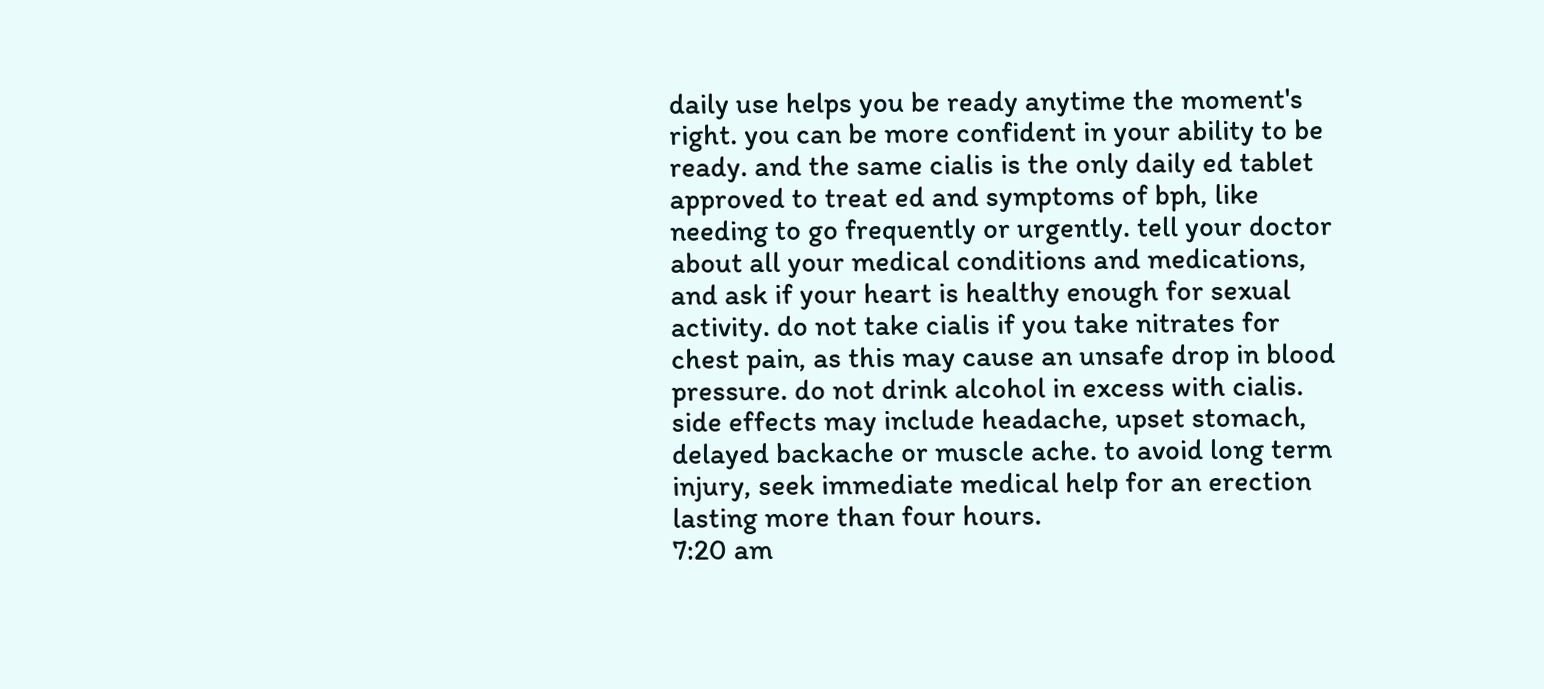daily use helps you be ready anytime the moment's right. you can be more confident in your ability to be ready. and the same cialis is the only daily ed tablet approved to treat ed and symptoms of bph, like needing to go frequently or urgently. tell your doctor about all your medical conditions and medications, and ask if your heart is healthy enough for sexual activity. do not take cialis if you take nitrates for chest pain, as this may cause an unsafe drop in blood pressure. do not drink alcohol in excess with cialis. side effects may include headache, upset stomach, delayed backache or muscle ache. to avoid long term injury, seek immediate medical help for an erection lasting more than four hours.
7:20 am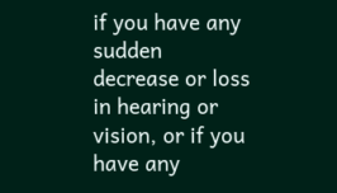if you have any sudden decrease or loss in hearing or vision, or if you have any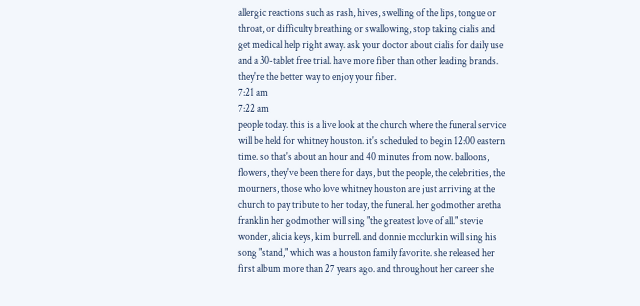allergic reactions such as rash, hives, swelling of the lips, tongue or throat, or difficulty breathing or swallowing, stop taking cialis and get medical help right away. ask your doctor about cialis for daily use and a 30-tablet free trial. have more fiber than other leading brands. they're the better way to enjoy your fiber.
7:21 am
7:22 am
people today. this is a live look at the church where the funeral service will be held for whitney houston. it's scheduled to begin 12:00 eastern time. so that's about an hour and 40 minutes from now. balloons, flowers, they've been there for days, but the people, the celebrities, the mourners, those who love whitney houston are just arriving at the church to pay tribute to her today, the funeral. her godmother aretha franklin her godmother will sing "the greatest love of all." stevie wonder, alicia keys, kim burrell. and donnie mcclurkin will sing his song "stand," which was a houston family favorite. she released her first album more than 27 years ago. and throughout her career she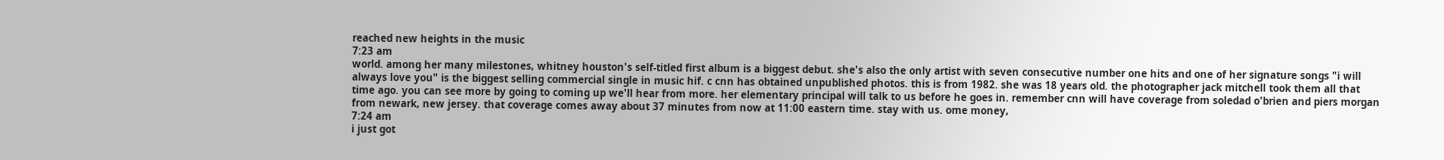reached new heights in the music
7:23 am
world. among her many milestones, whitney houston's self-titled first album is a biggest debut. she's also the only artist with seven consecutive number one hits and one of her signature songs "i will always love you" is the biggest selling commercial single in music hif. c cnn has obtained unpublished photos. this is from 1982. she was 18 years old. the photographer jack mitchell took them all that time ago. you can see more by going to coming up we'll hear from more. her elementary principal will talk to us before he goes in. remember cnn will have coverage from soledad o'brien and piers morgan from newark, new jersey. that coverage comes away about 37 minutes from now at 11:00 eastern time. stay with us. ome money,
7:24 am
i just got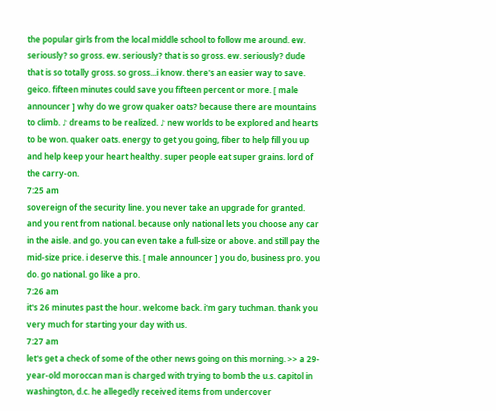the popular girls from the local middle school to follow me around. ew. seriously? so gross. ew. seriously? that is so gross. ew. seriously? dude that is so totally gross. so gross...i know. there's an easier way to save. geico. fifteen minutes could save you fifteen percent or more. [ male announcer ] why do we grow quaker oats? because there are mountains to climb. ♪ dreams to be realized. ♪ new worlds to be explored and hearts to be won. quaker oats. energy to get you going, fiber to help fill you up and help keep your heart healthy. super people eat super grains. lord of the carry-on.
7:25 am
sovereign of the security line. you never take an upgrade for granted. and you rent from national. because only national lets you choose any car in the aisle. and go. you can even take a full-size or above. and still pay the mid-size price. i deserve this. [ male announcer ] you do, business pro. you do. go national. go like a pro.
7:26 am
it's 26 minutes past the hour. welcome back. i'm gary tuchman. thank you very much for starting your day with us.
7:27 am
let's get a check of some of the other news going on this morning. >> a 29-year-old moroccan man is charged with trying to bomb the u.s. capitol in washington, d.c. he allegedly received items from undercover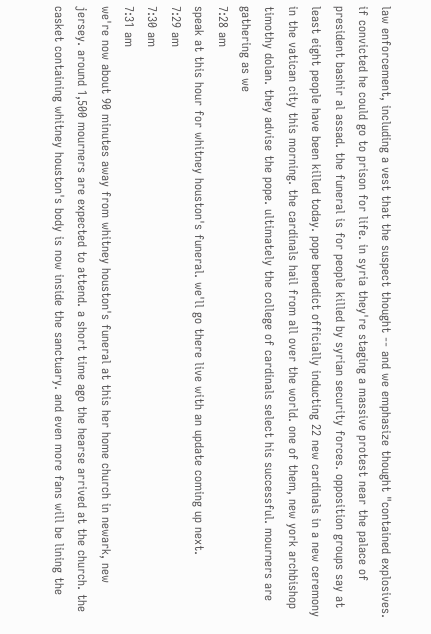law enforcement, including a vest that the suspect thought -- and we emphasize thought "contained explosives. if convicted he could go to prison for life. in syria they're staging a massive protest near the palace of president bashir al assad. the funeral is for people killed by syrian security forces. opposition groups say at least eight people have been killed today. pope benedict officially inducting 22 new cardinals in a new ceremony in the vatican city this morning. the cardinals hail from all over the world. one of them, new york archbishop timothy dolan. they advise the pope. ultimately the college of cardinals select his successful. mourners are gathering as we
7:28 am
speak at this hour for whitney houston's funeral. we'll go there live with an update coming up next.
7:29 am
7:30 am
7:31 am
we're now about 90 minutes away from whitney houston's funeral at this her home church in newark, new jersey. around 1,500 mourners are expected to attend. a short time ago the hearse arrived at the church. the casket containing whitney houston's body is now inside the sanctuary. and even more fans will be lining the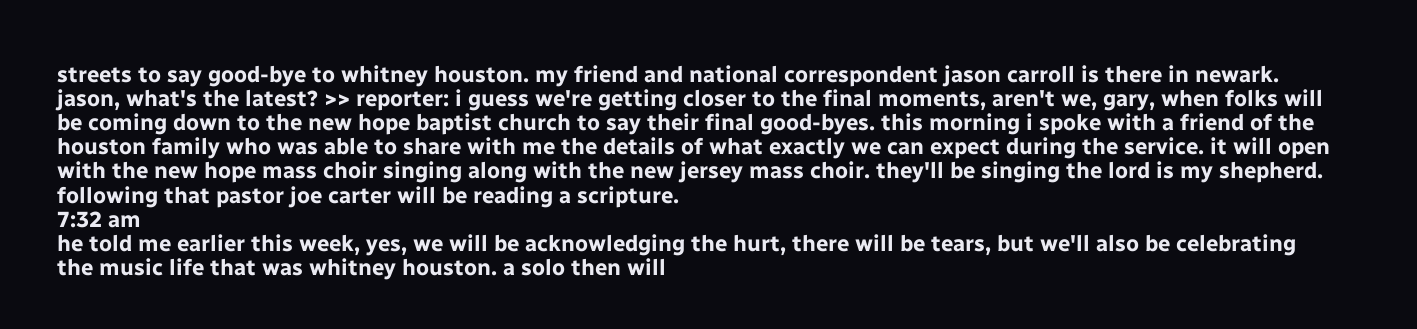streets to say good-bye to whitney houston. my friend and national correspondent jason carroll is there in newark. jason, what's the latest? >> reporter: i guess we're getting closer to the final moments, aren't we, gary, when folks will be coming down to the new hope baptist church to say their final good-byes. this morning i spoke with a friend of the houston family who was able to share with me the details of what exactly we can expect during the service. it will open with the new hope mass choir singing along with the new jersey mass choir. they'll be singing the lord is my shepherd. following that pastor joe carter will be reading a scripture.
7:32 am
he told me earlier this week, yes, we will be acknowledging the hurt, there will be tears, but we'll also be celebrating the music life that was whitney houston. a solo then will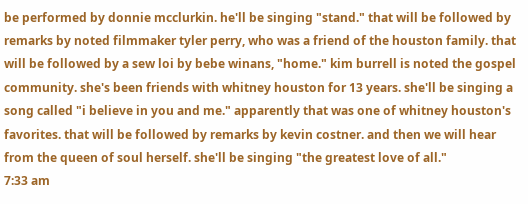be performed by donnie mcclurkin. he'll be singing "stand." that will be followed by remarks by noted filmmaker tyler perry, who was a friend of the houston family. that will be followed by a sew loi by bebe winans, "home." kim burrell is noted the gospel community. she's been friends with whitney houston for 13 years. she'll be singing a song called "i believe in you and me." apparently that was one of whitney houston's favorites. that will be followed by remarks by kevin costner. and then we will hear from the queen of soul herself. she'll be singing "the greatest love of all."
7:33 am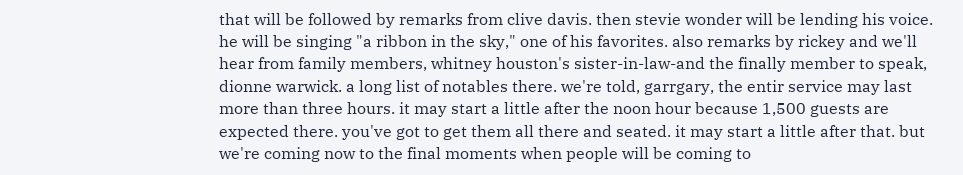that will be followed by remarks from clive davis. then stevie wonder will be lending his voice. he will be singing "a ribbon in the sky," one of his favorites. also remarks by rickey and we'll hear from family members, whitney houston's sister-in-law-and the finally member to speak, dionne warwick. a long list of notables there. we're told, garrgary, the entir service may last more than three hours. it may start a little after the noon hour because 1,500 guests are expected there. you've got to get them all there and seated. it may start a little after that. but we're coming now to the final moments when people will be coming to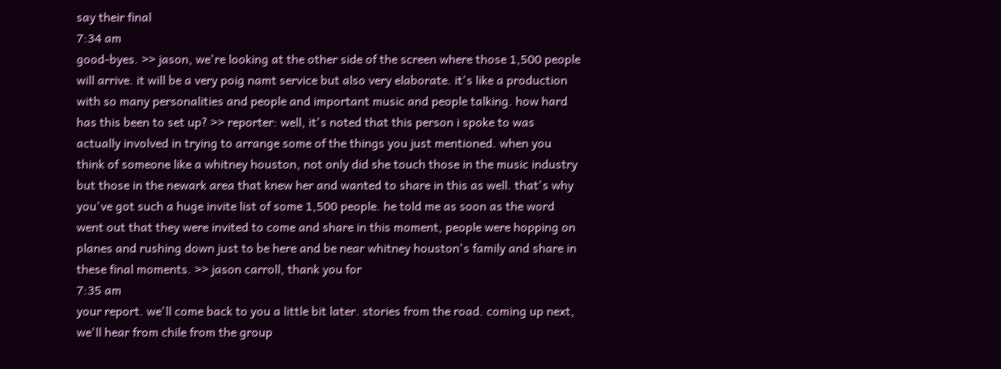say their final
7:34 am
good-byes. >> jason, we're looking at the other side of the screen where those 1,500 people will arrive. it will be a very poig namt service but also very elaborate. it's like a production with so many personalities and people and important music and people talking. how hard has this been to set up? >> reporter: well, it's noted that this person i spoke to was actually involved in trying to arrange some of the things you just mentioned. when you think of someone like a whitney houston, not only did she touch those in the music industry but those in the newark area that knew her and wanted to share in this as well. that's why you've got such a huge invite list of some 1,500 people. he told me as soon as the word went out that they were invited to come and share in this moment, people were hopping on planes and rushing down just to be here and be near whitney houston's family and share in these final moments. >> jason carroll, thank you for
7:35 am
your report. we'll come back to you a little bit later. stories from the road. coming up next, we'll hear from chile from the group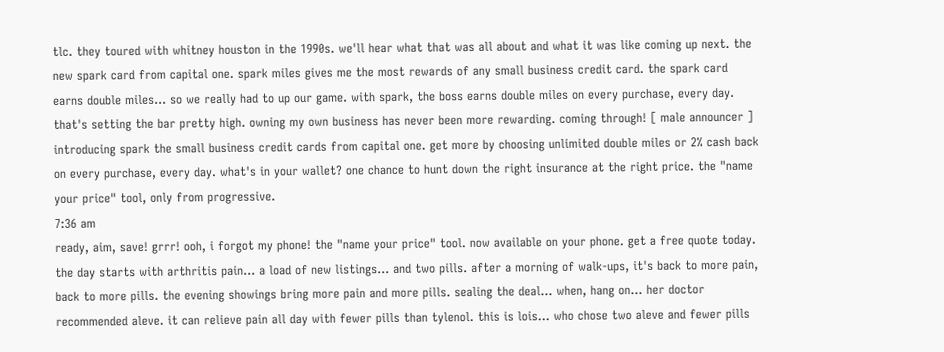tlc. they toured with whitney houston in the 1990s. we'll hear what that was all about and what it was like coming up next. the new spark card from capital one. spark miles gives me the most rewards of any small business credit card. the spark card earns double miles... so we really had to up our game. with spark, the boss earns double miles on every purchase, every day. that's setting the bar pretty high. owning my own business has never been more rewarding. coming through! [ male announcer ] introducing spark the small business credit cards from capital one. get more by choosing unlimited double miles or 2% cash back on every purchase, every day. what's in your wallet? one chance to hunt down the right insurance at the right price. the "name your price" tool, only from progressive.
7:36 am
ready, aim, save! grrr! ooh, i forgot my phone! the "name your price" tool. now available on your phone. get a free quote today. the day starts with arthritis pain... a load of new listings... and two pills. after a morning of walk-ups, it's back to more pain, back to more pills. the evening showings bring more pain and more pills. sealing the deal... when, hang on... her doctor recommended aleve. it can relieve pain all day with fewer pills than tylenol. this is lois... who chose two aleve and fewer pills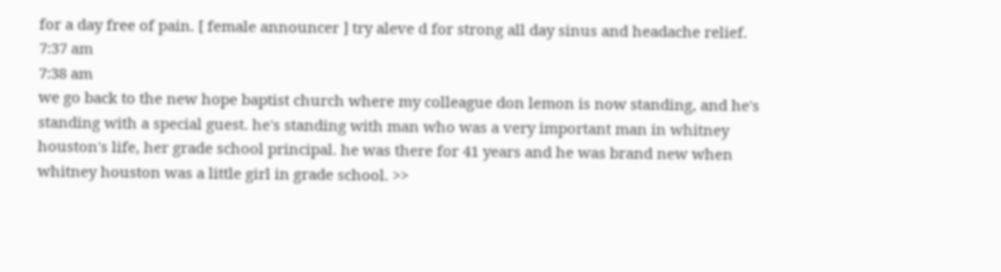for a day free of pain. [ female announcer ] try aleve d for strong all day sinus and headache relief.
7:37 am
7:38 am
we go back to the new hope baptist church where my colleague don lemon is now standing, and he's standing with a special guest. he's standing with man who was a very important man in whitney houston's life, her grade school principal. he was there for 41 years and he was brand new when whitney houston was a little girl in grade school. >>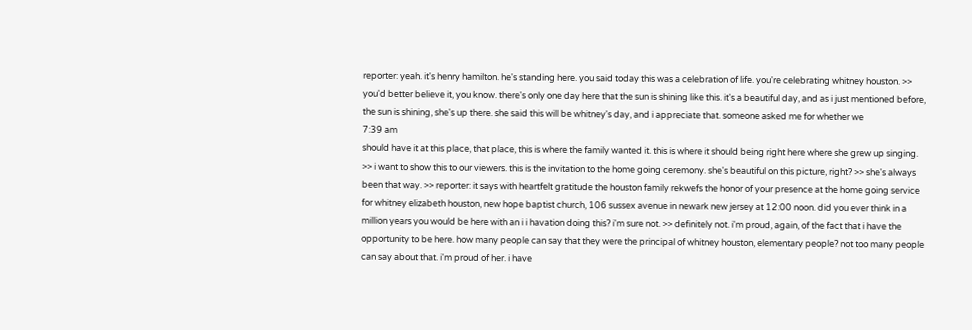reporter: yeah. it's henry hamilton. he's standing here. you said today this was a celebration of life. you're celebrating whitney houston. >> you'd better believe it, you know. there's only one day here that the sun is shining like this. it's a beautiful day, and as i just mentioned before, the sun is shining, she's up there. she said this will be whitney's day, and i appreciate that. someone asked me for whether we
7:39 am
should have it at this place, that place, this is where the family wanted it. this is where it should being right here where she grew up singing. >> i want to show this to our viewers. this is the invitation to the home going ceremony. she's beautiful on this picture, right? >> she's always been that way. >> reporter: it says with heartfelt gratitude the houston family rekwefs the honor of your presence at the home going service for whitney elizabeth houston, new hope baptist church, 106 sussex avenue in newark new jersey at 12:00 noon. did you ever think in a million years you would be here with an i i havation doing this? i'm sure not. >> definitely not. i'm proud, again, of the fact that i have the opportunity to be here. how many people can say that they were the principal of whitney houston, elementary people? not too many people can say about that. i'm proud of her. i have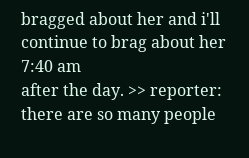bragged about her and i'll continue to brag about her
7:40 am
after the day. >> reporter: there are so many people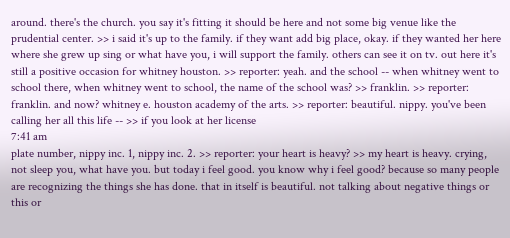around. there's the church. you say it's fitting it should be here and not some big venue like the prudential center. >> i said it's up to the family. if they want add big place, okay. if they wanted her here where she grew up sing or what have you, i will support the family. others can see it on tv. out here it's still a positive occasion for whitney houston. >> reporter: yeah. and the school -- when whitney went to school there, when whitney went to school, the name of the school was? >> franklin. >> reporter: franklin. and now? whitney e. houston academy of the arts. >> reporter: beautiful. nippy. you've been calling her all this life -- >> if you look at her license
7:41 am
plate number, nippy inc. 1, nippy inc. 2. >> reporter: your heart is heavy? >> my heart is heavy. crying, not sleep you, what have you. but today i feel good. you know why i feel good? because so many people are recognizing the things she has done. that in itself is beautiful. not talking about negative things or this or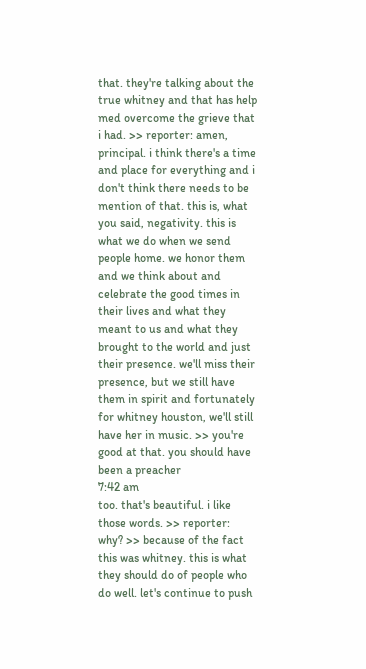that. they're talking about the true whitney and that has help med overcome the grieve that i had. >> reporter: amen, principal. i think there's a time and place for everything and i don't think there needs to be mention of that. this is, what you said, negativity. this is what we do when we send people home. we honor them and we think about and celebrate the good times in their lives and what they meant to us and what they brought to the world and just their presence. we'll miss their presence, but we still have them in spirit and fortunately for whitney houston, we'll still have her in music. >> you're good at that. you should have been a preacher
7:42 am
too. that's beautiful. i like those words. >> reporter: why? >> because of the fact this was whitney. this is what they should do of people who do well. let's continue to push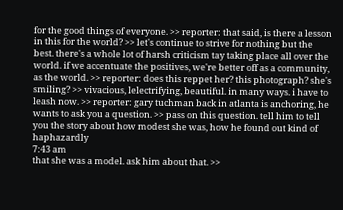for the good things of everyone. >> reporter: that said, is there a lesson in this for the world? >> let's continue to strive for nothing but the best. there's a whole lot of harsh criticism tay taking place all over the world. if we accentuate the positives, we're better off as a community, as the world. >> reporter: does this reppet her? this photograph? she's smiling? >> vivacious, lelectrifying, beautiful. in many ways. i have to leash now. >> reporter: gary tuchman back in atlanta is anchoring, he wants to ask you a question. >> pass on this question. tell him to tell you the story about how modest she was, how he found out kind of haphazardly
7:43 am
that she was a model. ask him about that. >>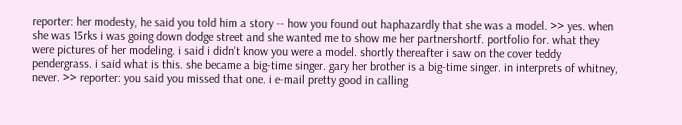reporter: her modesty, he said you told him a story -- how you found out haphazardly that she was a model. >> yes. when she was 15rks i was going down dodge street and she wanted me to show me her partnershortf. portfolio for. what they were pictures of her modeling. i said i didn't know you were a model. shortly thereafter i saw on the cover teddy pendergrass. i said what is this. she became a big-time singer. gary her brother is a big-time singer. in interprets of whitney, never. >> reporter: you said you missed that one. i e-mail pretty good in calling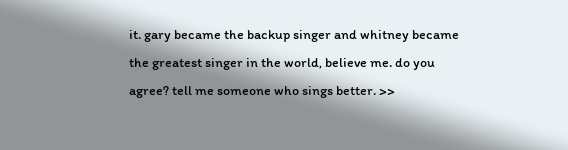it. gary became the backup singer and whitney became the greatest singer in the world, believe me. do you agree? tell me someone who sings better. >>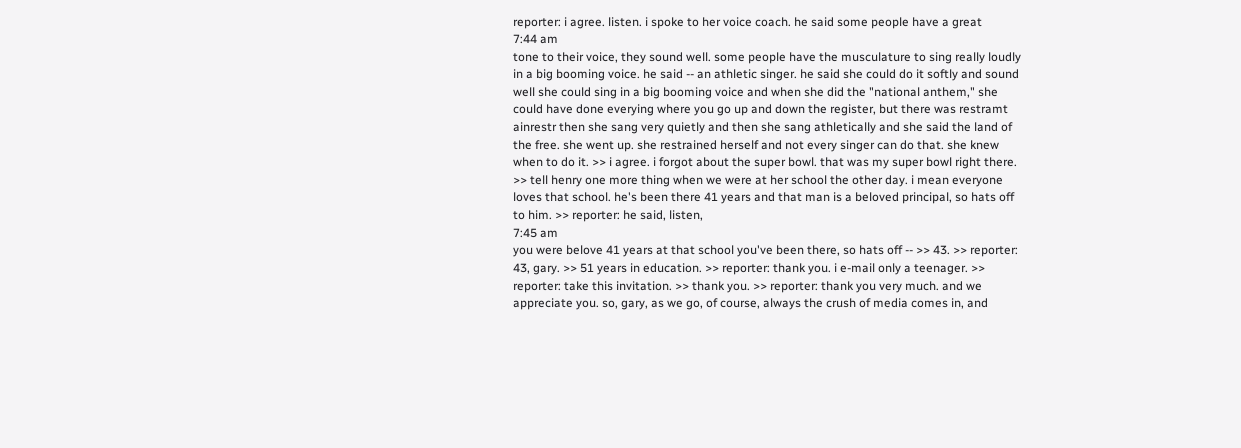reporter: i agree. listen. i spoke to her voice coach. he said some people have a great
7:44 am
tone to their voice, they sound well. some people have the musculature to sing really loudly in a big booming voice. he said -- an athletic singer. he said she could do it softly and sound well she could sing in a big booming voice and when she did the "national anthem," she could have done everying where you go up and down the register, but there was restramt ainrestr then she sang very quietly and then she sang athletically and she said the land of the free. she went up. she restrained herself and not every singer can do that. she knew when to do it. >> i agree. i forgot about the super bowl. that was my super bowl right there. >> tell henry one more thing when we were at her school the other day. i mean everyone loves that school. he's been there 41 years and that man is a beloved principal, so hats off to him. >> reporter: he said, listen,
7:45 am
you were belove 41 years at that school you've been there, so hats off -- >> 43. >> reporter: 43, gary. >> 51 years in education. >> reporter: thank you. i e-mail only a teenager. >> reporter: take this invitation. >> thank you. >> reporter: thank you very much. and we appreciate you. so, gary, as we go, of course, always the crush of media comes in, and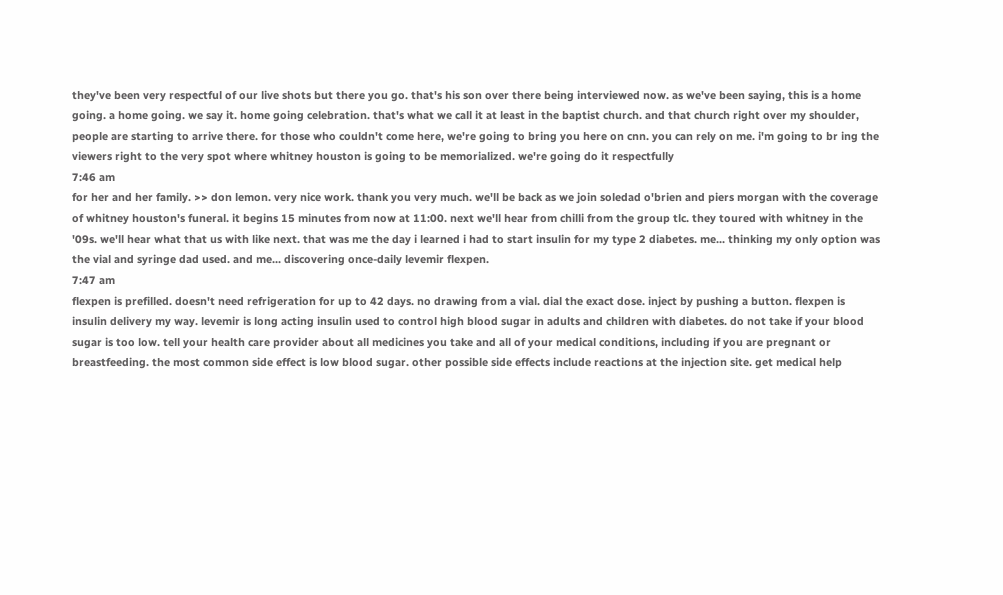they've been very respectful of our live shots but there you go. that's his son over there being interviewed now. as we've been saying, this is a home going. a home going. we say it. home going celebration. that's what we call it at least in the baptist church. and that church right over my shoulder, people are starting to arrive there. for those who couldn't come here, we're going to bring you here on cnn. you can rely on me. i'm going to br ing the viewers right to the very spot where whitney houston is going to be memorialized. we're going do it respectfully
7:46 am
for her and her family. >> don lemon. very nice work. thank you very much. we'll be back as we join soledad o'brien and piers morgan with the coverage of whitney houston's funeral. it begins 15 minutes from now at 11:00. next we'll hear from chilli from the group tlc. they toured with whitney in the '09s. we'll hear what that us with like next. that was me the day i learned i had to start insulin for my type 2 diabetes. me... thinking my only option was the vial and syringe dad used. and me... discovering once-daily levemir flexpen.
7:47 am
flexpen is prefilled. doesn't need refrigeration for up to 42 days. no drawing from a vial. dial the exact dose. inject by pushing a button. flexpen is insulin delivery my way. levemir is long acting insulin used to control high blood sugar in adults and children with diabetes. do not take if your blood sugar is too low. tell your health care provider about all medicines you take and all of your medical conditions, including if you are pregnant or breastfeeding. the most common side effect is low blood sugar. other possible side effects include reactions at the injection site. get medical help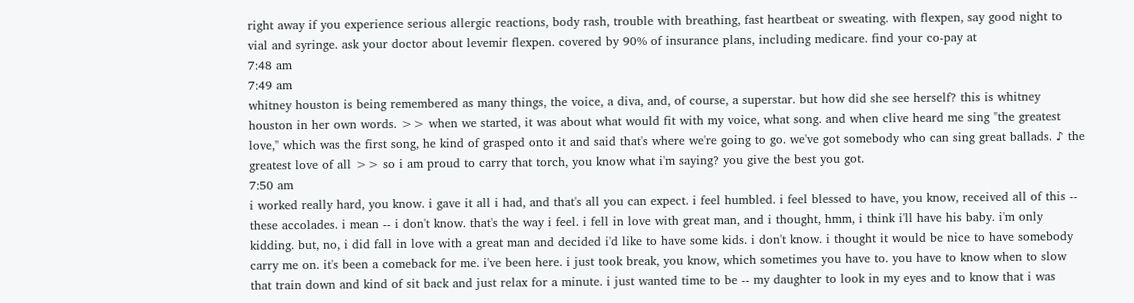right away if you experience serious allergic reactions, body rash, trouble with breathing, fast heartbeat or sweating. with flexpen, say good night to vial and syringe. ask your doctor about levemir flexpen. covered by 90% of insurance plans, including medicare. find your co-pay at
7:48 am
7:49 am
whitney houston is being remembered as many things, the voice, a diva, and, of course, a superstar. but how did she see herself? this is whitney houston in her own words. >> when we started, it was about what would fit with my voice, what song. and when clive heard me sing "the greatest love," which was the first song, he kind of grasped onto it and said that's where we're going to go. we've got somebody who can sing great ballads. ♪ the greatest love of all >> so i am proud to carry that torch, you know what i'm saying? you give the best you got.
7:50 am
i worked really hard, you know. i gave it all i had, and that's all you can expect. i feel humbled. i feel blessed to have, you know, received all of this -- these accolades. i mean -- i don't know. that's the way i feel. i fell in love with great man, and i thought, hmm, i think i'll have his baby. i'm only kidding. but, no, i did fall in love with a great man and decided i'd like to have some kids. i don't know. i thought it would be nice to have somebody carry me on. it's been a comeback for me. i've been here. i just took break, you know, which sometimes you have to. you have to know when to slow that train down and kind of sit back and just relax for a minute. i just wanted time to be -- my daughter to look in my eyes and to know that i was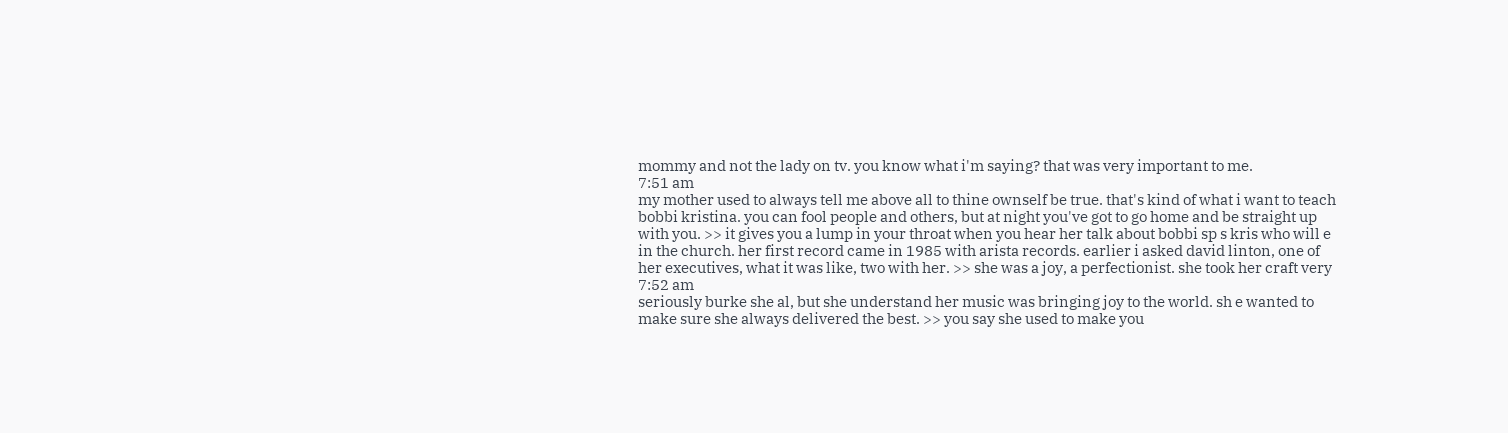mommy and not the lady on tv. you know what i'm saying? that was very important to me.
7:51 am
my mother used to always tell me above all to thine ownself be true. that's kind of what i want to teach bobbi kristina. you can fool people and others, but at night you've got to go home and be straight up with you. >> it gives you a lump in your throat when you hear her talk about bobbi sp s kris who will e in the church. her first record came in 1985 with arista records. earlier i asked david linton, one of her executives, what it was like, two with her. >> she was a joy, a perfectionist. she took her craft very
7:52 am
seriously burke she al, but she understand her music was bringing joy to the world. sh e wanted to make sure she always delivered the best. >> you say she used to make you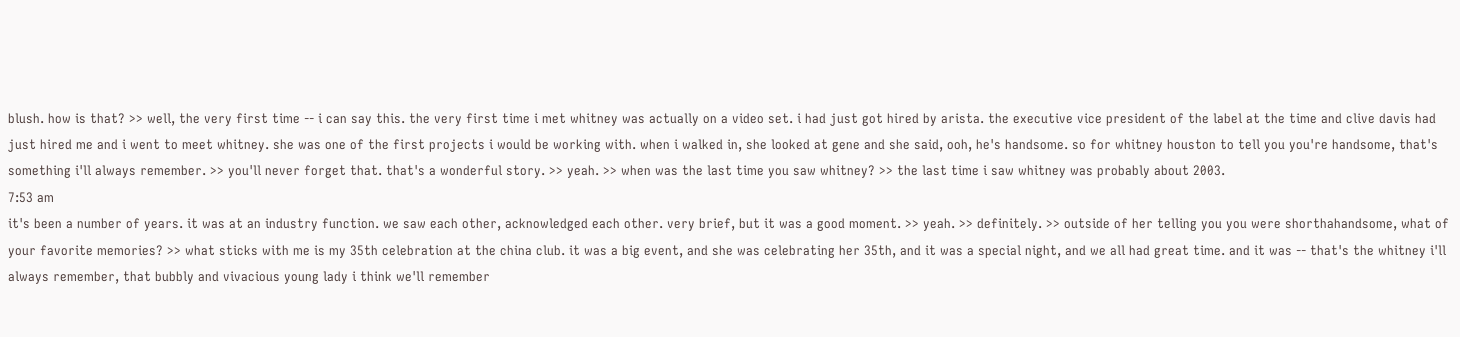blush. how is that? >> well, the very first time -- i can say this. the very first time i met whitney was actually on a video set. i had just got hired by arista. the executive vice president of the label at the time and clive davis had just hired me and i went to meet whitney. she was one of the first projects i would be working with. when i walked in, she looked at gene and she said, ooh, he's handsome. so for whitney houston to tell you you're handsome, that's something i'll always remember. >> you'll never forget that. that's a wonderful story. >> yeah. >> when was the last time you saw whitney? >> the last time i saw whitney was probably about 2003.
7:53 am
it's been a number of years. it was at an industry function. we saw each other, acknowledged each other. very brief, but it was a good moment. >> yeah. >> definitely. >> outside of her telling you you were shorthahandsome, what of your favorite memories? >> what sticks with me is my 35th celebration at the china club. it was a big event, and she was celebrating her 35th, and it was a special night, and we all had great time. and it was -- that's the whitney i'll always remember, that bubbly and vivacious young lady i think we'll remember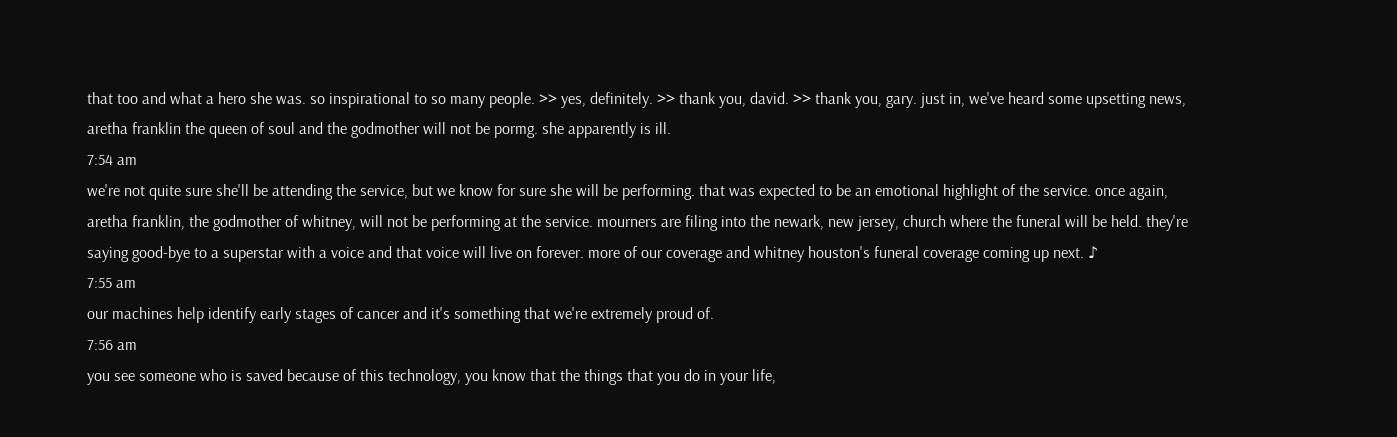that too and what a hero she was. so inspirational to so many people. >> yes, definitely. >> thank you, david. >> thank you, gary. just in, we've heard some upsetting news, aretha franklin the queen of soul and the godmother will not be pormg. she apparently is ill.
7:54 am
we're not quite sure she'll be attending the service, but we know for sure she will be performing. that was expected to be an emotional highlight of the service. once again, aretha franklin, the godmother of whitney, will not be performing at the service. mourners are filing into the newark, new jersey, church where the funeral will be held. they're saying good-bye to a superstar with a voice and that voice will live on forever. more of our coverage and whitney houston's funeral coverage coming up next. ♪
7:55 am
our machines help identify early stages of cancer and it's something that we're extremely proud of.
7:56 am
you see someone who is saved because of this technology, you know that the things that you do in your life,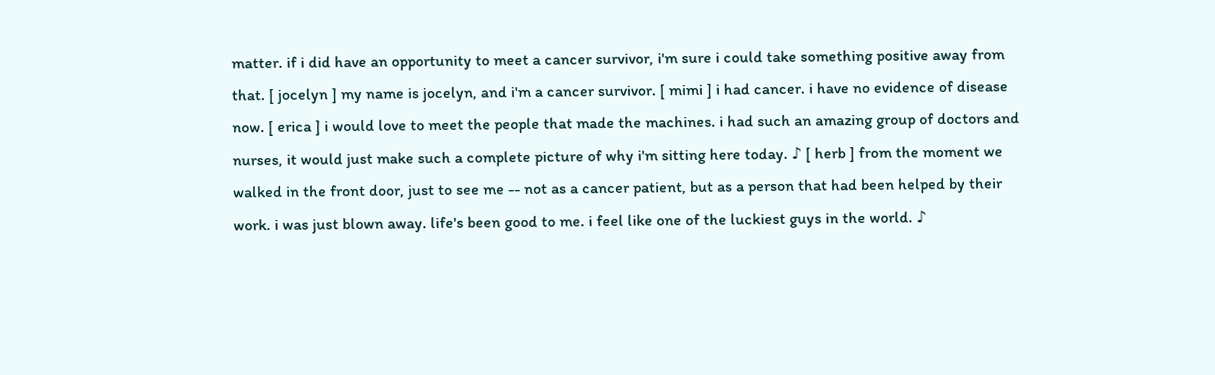matter. if i did have an opportunity to meet a cancer survivor, i'm sure i could take something positive away from that. [ jocelyn ] my name is jocelyn, and i'm a cancer survivor. [ mimi ] i had cancer. i have no evidence of disease now. [ erica ] i would love to meet the people that made the machines. i had such an amazing group of doctors and nurses, it would just make such a complete picture of why i'm sitting here today. ♪ [ herb ] from the moment we walked in the front door, just to see me -- not as a cancer patient, but as a person that had been helped by their work. i was just blown away. life's been good to me. i feel like one of the luckiest guys in the world. ♪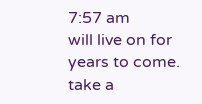7:57 am
will live on for years to come. take a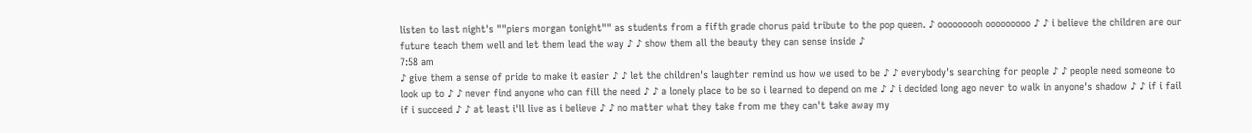listen to last night's ""piers morgan tonight"" as students from a fifth grade chorus paid tribute to the pop queen. ♪ ooooooooh ooooooooo ♪ ♪ i believe the children are our future teach them well and let them lead the way ♪ ♪ show them all the beauty they can sense inside ♪
7:58 am
♪ give them a sense of pride to make it easier ♪ ♪ let the children's laughter remind us how we used to be ♪ ♪ everybody's searching for people ♪ ♪ people need someone to look up to ♪ ♪ never find anyone who can fill the need ♪ ♪ a lonely place to be so i learned to depend on me ♪ ♪ i decided long ago never to walk in anyone's shadow ♪ ♪ if i fail if i succeed ♪ ♪ at least i'll live as i believe ♪ ♪ no matter what they take from me they can't take away my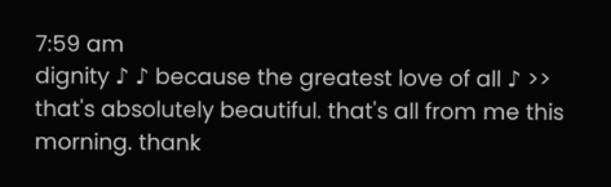7:59 am
dignity ♪ ♪ because the greatest love of all ♪ >> that's absolutely beautiful. that's all from me this morning. thank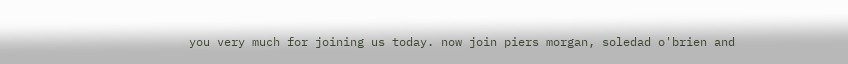you very much for joining us today. now join piers morgan, soledad o'brien and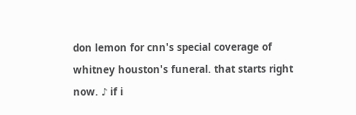don lemon for cnn's special coverage of whitney houston's funeral. that starts right now. ♪ if i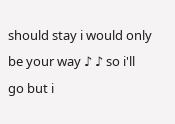should stay i would only be your way ♪ ♪ so i'll go but i